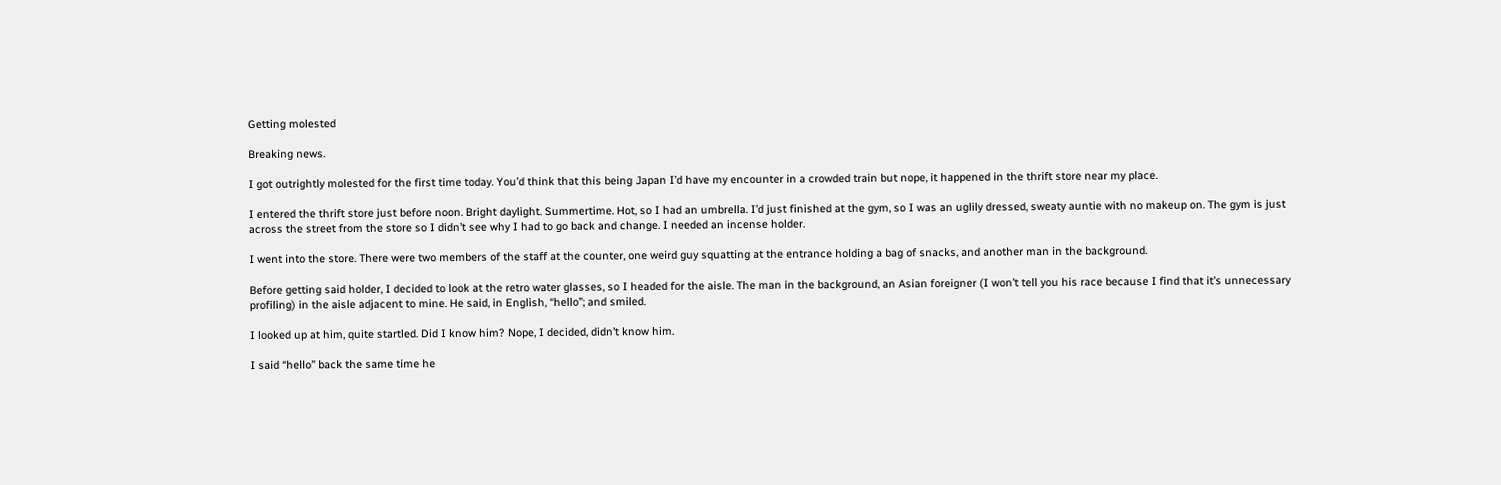Getting molested

Breaking news.

I got outrightly molested for the first time today. You’d think that this being Japan I’d have my encounter in a crowded train but nope, it happened in the thrift store near my place.

I entered the thrift store just before noon. Bright daylight. Summertime. Hot, so I had an umbrella. I’d just finished at the gym, so I was an uglily dressed, sweaty auntie with no makeup on. The gym is just across the street from the store so I didn’t see why I had to go back and change. I needed an incense holder.

I went into the store. There were two members of the staff at the counter, one weird guy squatting at the entrance holding a bag of snacks, and another man in the background.

Before getting said holder, I decided to look at the retro water glasses, so I headed for the aisle. The man in the background, an Asian foreigner (I won’t tell you his race because I find that it’s unnecessary profiling) in the aisle adjacent to mine. He said, in English, “hello”; and smiled.

I looked up at him, quite startled. Did I know him? Nope, I decided, didn’t know him.

I said “hello” back the same time he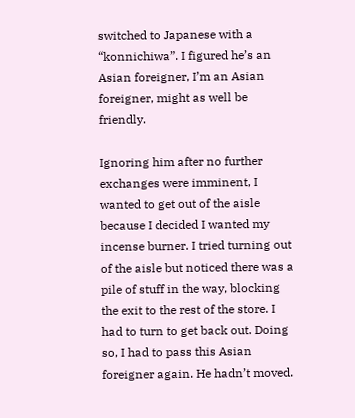switched to Japanese with a “konnichiwa”. I figured he’s an Asian foreigner, I’m an Asian foreigner, might as well be friendly.

Ignoring him after no further exchanges were imminent, I wanted to get out of the aisle because I decided I wanted my incense burner. I tried turning out of the aisle but noticed there was a pile of stuff in the way, blocking the exit to the rest of the store. I had to turn to get back out. Doing so, I had to pass this Asian foreigner again. He hadn’t moved.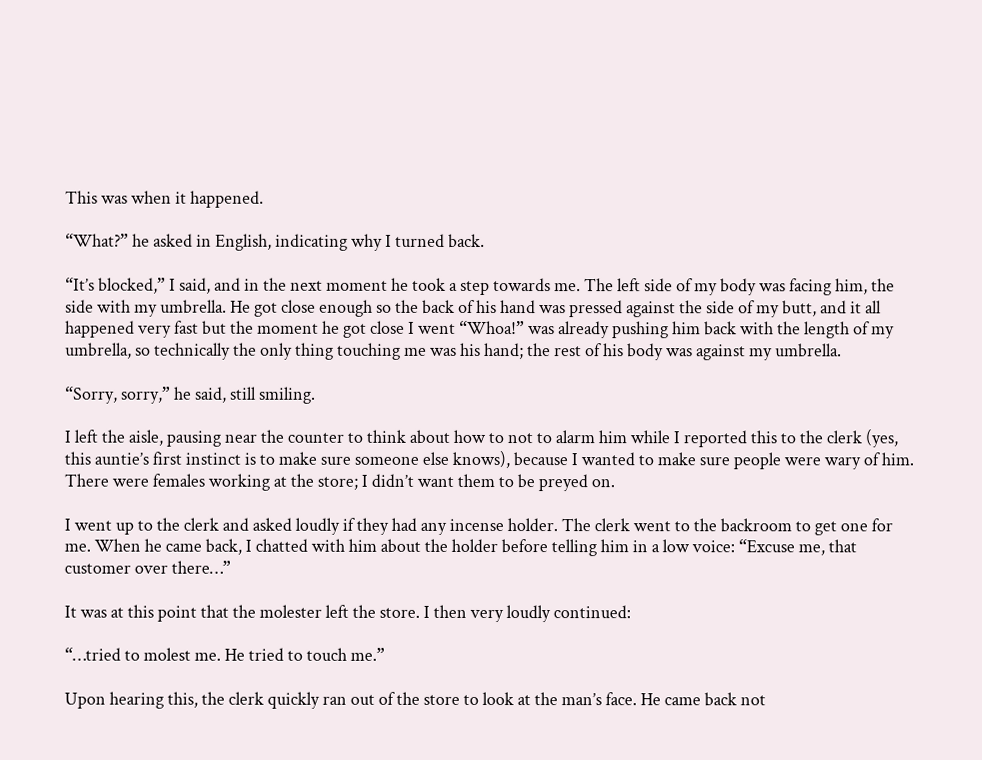This was when it happened.

“What?” he asked in English, indicating why I turned back.

“It’s blocked,” I said, and in the next moment he took a step towards me. The left side of my body was facing him, the side with my umbrella. He got close enough so the back of his hand was pressed against the side of my butt, and it all happened very fast but the moment he got close I went “Whoa!” was already pushing him back with the length of my umbrella, so technically the only thing touching me was his hand; the rest of his body was against my umbrella.

“Sorry, sorry,” he said, still smiling.

I left the aisle, pausing near the counter to think about how to not to alarm him while I reported this to the clerk (yes, this auntie’s first instinct is to make sure someone else knows), because I wanted to make sure people were wary of him. There were females working at the store; I didn’t want them to be preyed on.

I went up to the clerk and asked loudly if they had any incense holder. The clerk went to the backroom to get one for me. When he came back, I chatted with him about the holder before telling him in a low voice: “Excuse me, that customer over there…”

It was at this point that the molester left the store. I then very loudly continued:

“…tried to molest me. He tried to touch me.”

Upon hearing this, the clerk quickly ran out of the store to look at the man’s face. He came back not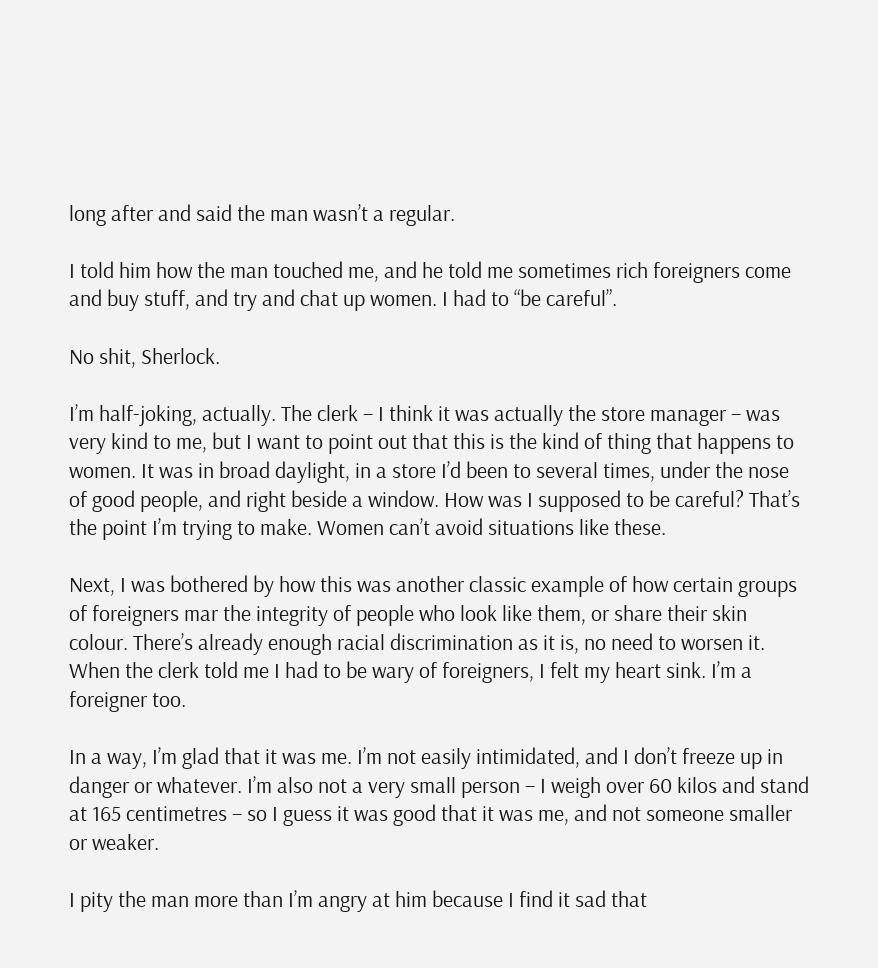long after and said the man wasn’t a regular.

I told him how the man touched me, and he told me sometimes rich foreigners come and buy stuff, and try and chat up women. I had to “be careful”.

No shit, Sherlock.

I’m half-joking, actually. The clerk – I think it was actually the store manager – was very kind to me, but I want to point out that this is the kind of thing that happens to women. It was in broad daylight, in a store I’d been to several times, under the nose of good people, and right beside a window. How was I supposed to be careful? That’s the point I’m trying to make. Women can’t avoid situations like these.

Next, I was bothered by how this was another classic example of how certain groups of foreigners mar the integrity of people who look like them, or share their skin colour. There’s already enough racial discrimination as it is, no need to worsen it. When the clerk told me I had to be wary of foreigners, I felt my heart sink. I’m a foreigner too.

In a way, I’m glad that it was me. I’m not easily intimidated, and I don’t freeze up in danger or whatever. I’m also not a very small person – I weigh over 60 kilos and stand at 165 centimetres – so I guess it was good that it was me, and not someone smaller or weaker.

I pity the man more than I’m angry at him because I find it sad that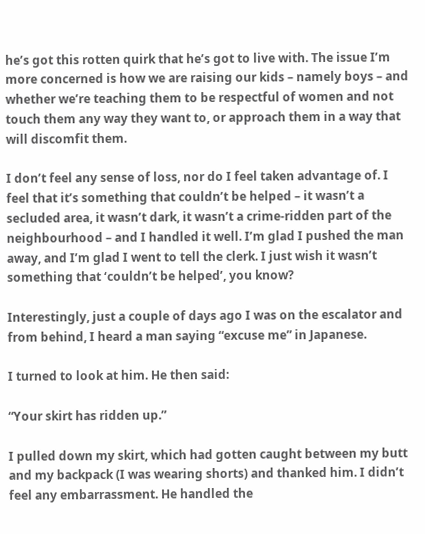he’s got this rotten quirk that he’s got to live with. The issue I’m more concerned is how we are raising our kids – namely boys – and whether we’re teaching them to be respectful of women and not touch them any way they want to, or approach them in a way that will discomfit them.

I don’t feel any sense of loss, nor do I feel taken advantage of. I feel that it’s something that couldn’t be helped – it wasn’t a secluded area, it wasn’t dark, it wasn’t a crime-ridden part of the neighbourhood – and I handled it well. I’m glad I pushed the man away, and I’m glad I went to tell the clerk. I just wish it wasn’t something that ‘couldn’t be helped’, you know?

Interestingly, just a couple of days ago I was on the escalator and from behind, I heard a man saying “excuse me” in Japanese.

I turned to look at him. He then said:

“Your skirt has ridden up.”

I pulled down my skirt, which had gotten caught between my butt and my backpack (I was wearing shorts) and thanked him. I didn’t feel any embarrassment. He handled the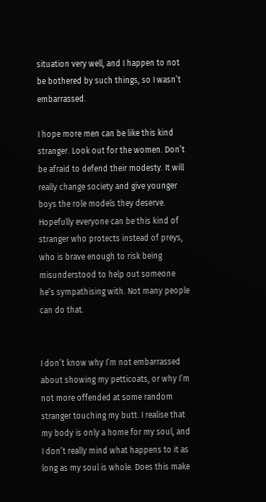situation very well, and I happen to not be bothered by such things, so I wasn’t embarrassed.

I hope more men can be like this kind stranger. Look out for the women. Don’t be afraid to defend their modesty. It will really change society and give younger boys the role models they deserve. Hopefully everyone can be this kind of stranger who protects instead of preys, who is brave enough to risk being misunderstood to help out someone he’s sympathising with. Not many people can do that.


I don’t know why I’m not embarrassed about showing my petticoats, or why I’m not more offended at some random stranger touching my butt. I realise that my body is only a home for my soul, and I don’t really mind what happens to it as long as my soul is whole. Does this make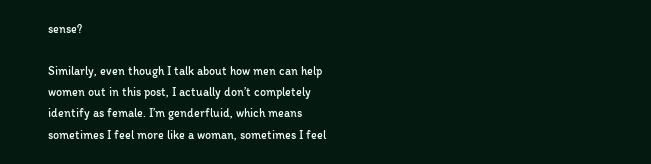sense?

Similarly, even though I talk about how men can help women out in this post, I actually don’t completely identify as female. I’m genderfluid, which means sometimes I feel more like a woman, sometimes I feel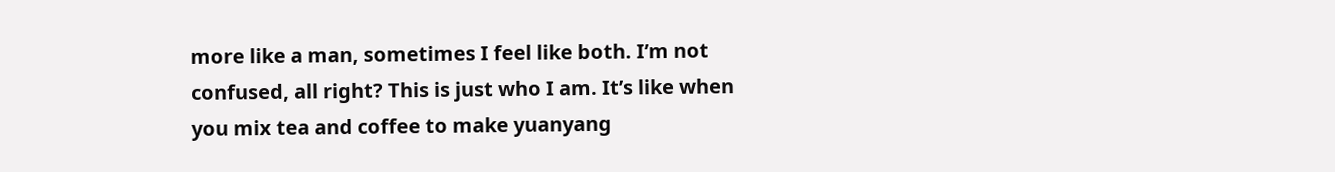more like a man, sometimes I feel like both. I’m not confused, all right? This is just who I am. It’s like when you mix tea and coffee to make yuanyang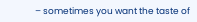– sometimes you want the taste of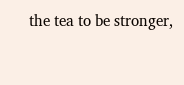the tea to be stronger,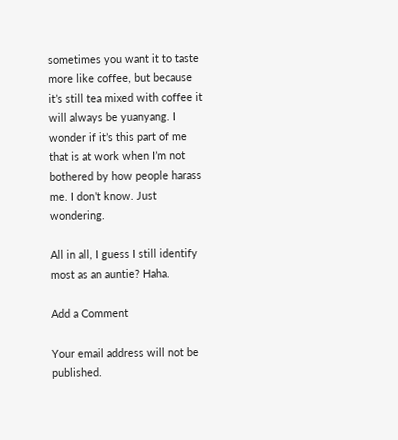sometimes you want it to taste more like coffee, but because it’s still tea mixed with coffee it will always be yuanyang. I wonder if it’s this part of me that is at work when I’m not bothered by how people harass me. I don’t know. Just wondering.

All in all, I guess I still identify most as an auntie? Haha.

Add a Comment

Your email address will not be published.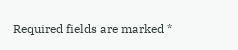Required fields are marked *